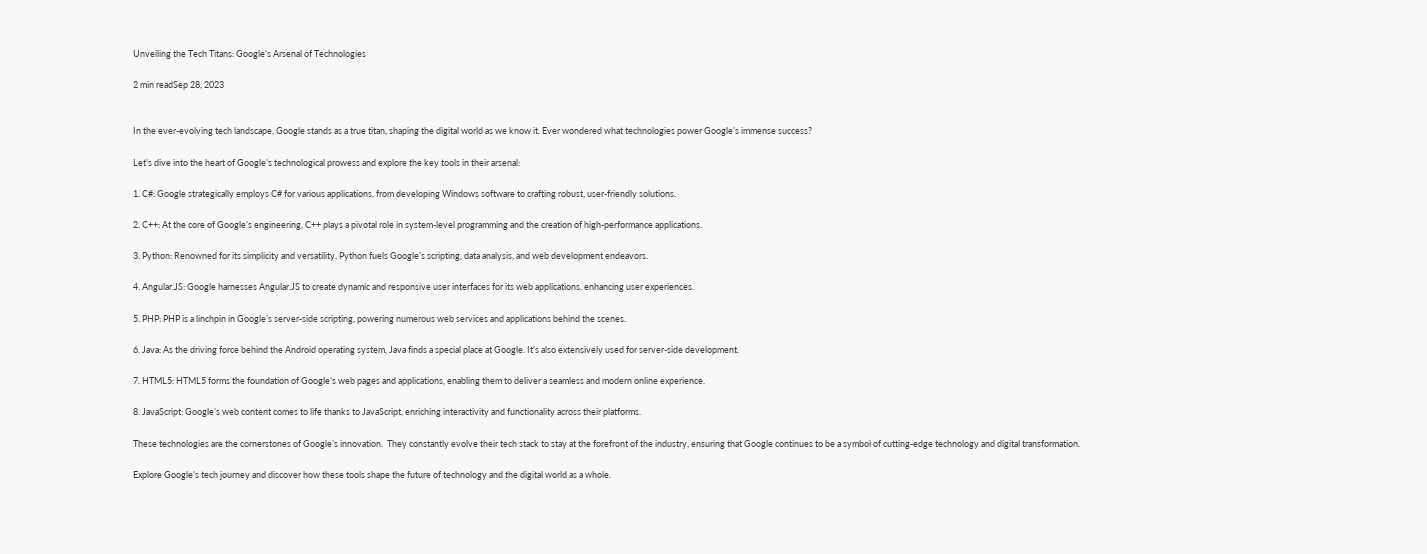Unveiling the Tech Titans: Google’s Arsenal of Technologies

2 min readSep 28, 2023


In the ever-evolving tech landscape, Google stands as a true titan, shaping the digital world as we know it. Ever wondered what technologies power Google’s immense success?

Let’s dive into the heart of Google’s technological prowess and explore the key tools in their arsenal:

1. C#: Google strategically employs C# for various applications, from developing Windows software to crafting robust, user-friendly solutions.

2. C++: At the core of Google’s engineering, C++ plays a pivotal role in system-level programming and the creation of high-performance applications.

3. Python: Renowned for its simplicity and versatility, Python fuels Google’s scripting, data analysis, and web development endeavors.

4. Angular.JS: Google harnesses Angular.JS to create dynamic and responsive user interfaces for its web applications, enhancing user experiences.

5. PHP: PHP is a linchpin in Google’s server-side scripting, powering numerous web services and applications behind the scenes.

6. Java: As the driving force behind the Android operating system, Java finds a special place at Google. It’s also extensively used for server-side development.

7. HTML5: HTML5 forms the foundation of Google’s web pages and applications, enabling them to deliver a seamless and modern online experience.

8. JavaScript: Google’s web content comes to life thanks to JavaScript, enriching interactivity and functionality across their platforms.

These technologies are the cornerstones of Google’s innovation.  They constantly evolve their tech stack to stay at the forefront of the industry, ensuring that Google continues to be a symbol of cutting-edge technology and digital transformation.

Explore Google’s tech journey and discover how these tools shape the future of technology and the digital world as a whole.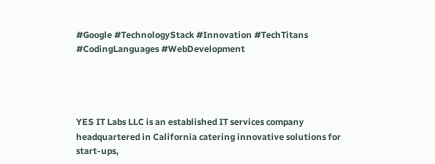#Google #TechnologyStack #Innovation #TechTitans #CodingLanguages #WebDevelopment




YES IT Labs LLC is an established IT services company headquartered in California catering innovative solutions for start-ups,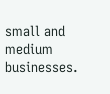small and medium businesses.